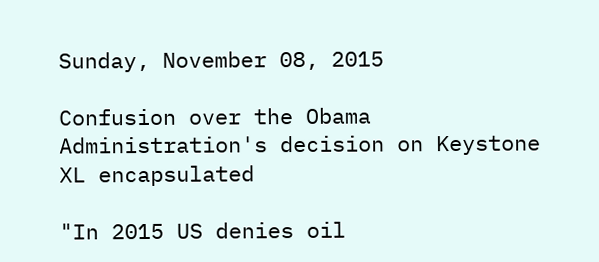Sunday, November 08, 2015

Confusion over the Obama Administration's decision on Keystone XL encapsulated

"In 2015 US denies oil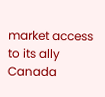market access to its ally Canada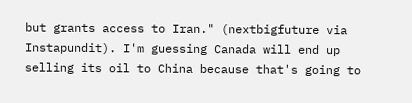but grants access to Iran." (nextbigfuture via Instapundit). I'm guessing Canada will end up selling its oil to China because that's going to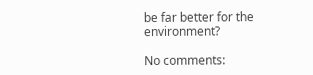be far better for the environment?

No comments: